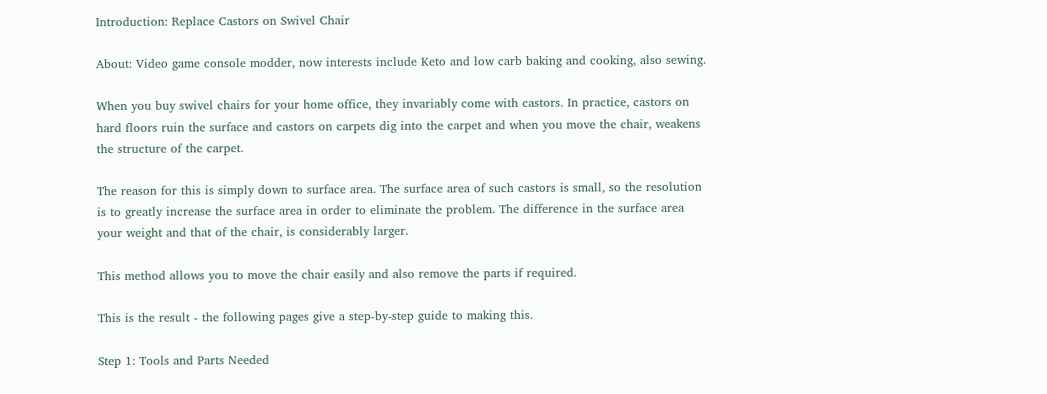Introduction: Replace Castors on Swivel Chair

About: Video game console modder, now interests include Keto and low carb baking and cooking, also sewing.

When you buy swivel chairs for your home office, they invariably come with castors. In practice, castors on hard floors ruin the surface and castors on carpets dig into the carpet and when you move the chair, weakens the structure of the carpet.

The reason for this is simply down to surface area. The surface area of such castors is small, so the resolution is to greatly increase the surface area in order to eliminate the problem. The difference in the surface area your weight and that of the chair, is considerably larger.

This method allows you to move the chair easily and also remove the parts if required.

This is the result - the following pages give a step-by-step guide to making this.

Step 1: Tools and Parts Needed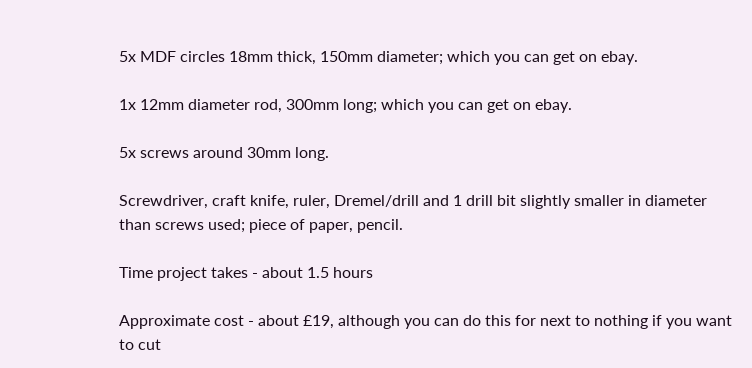5x MDF circles 18mm thick, 150mm diameter; which you can get on ebay.

1x 12mm diameter rod, 300mm long; which you can get on ebay.

5x screws around 30mm long.

Screwdriver, craft knife, ruler, Dremel/drill and 1 drill bit slightly smaller in diameter than screws used; piece of paper, pencil.

Time project takes - about 1.5 hours

Approximate cost - about £19, although you can do this for next to nothing if you want to cut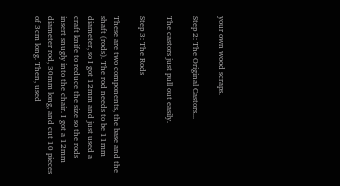your own wood scraps.

Step 2: The Original Castors...

The castors just pull out easily.

Step 3: The Rods

These are two components, the base and the shaft (rods). The rod needs to be 11mm diameter, so I got 12mm and just used a craft knife to reduce the size so the rods insert snugly into the chair. I got a 12mm diameter rod, 30mm long, and cut 10 pieces of 3cm long. Then, used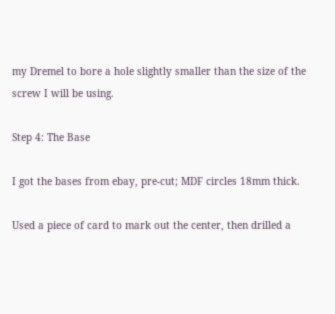my Dremel to bore a hole slightly smaller than the size of the screw I will be using.

Step 4: The Base

I got the bases from ebay, pre-cut; MDF circles 18mm thick.

Used a piece of card to mark out the center, then drilled a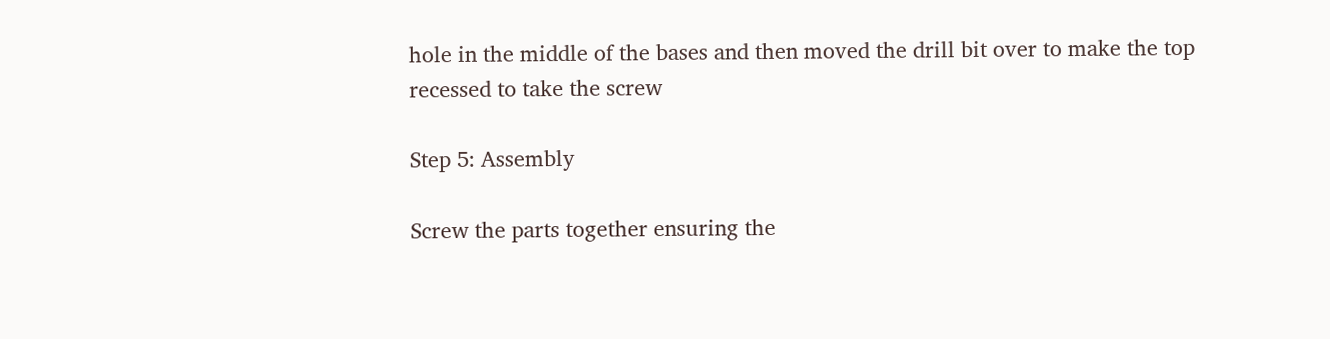hole in the middle of the bases and then moved the drill bit over to make the top recessed to take the screw

Step 5: Assembly

Screw the parts together ensuring the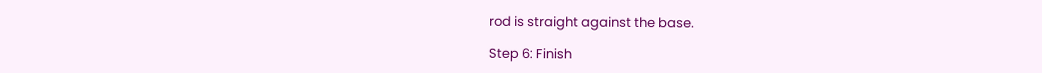rod is straight against the base.

Step 6: Finish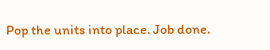Pop the units into place. Job done.